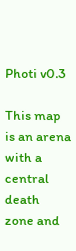Photi v0.3

This map is an arena with a central death zone and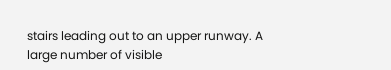stairs leading out to an upper runway. A large number of visible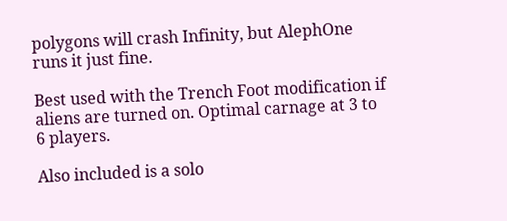polygons will crash Infinity, but AlephOne runs it just fine.

Best used with the Trench Foot modification if aliens are turned on. Optimal carnage at 3 to 6 players.

Also included is a solo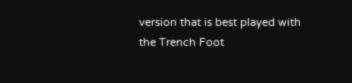version that is best played with the Trench Foot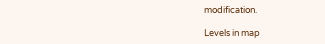modification.

Levels in map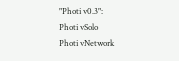"Photi v0.3":
Photi vSolo
Photi vNetwork